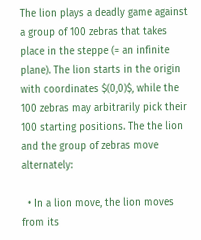The lion plays a deadly game against a group of 100 zebras that takes place in the steppe (= an infinite plane). The lion starts in the origin with coordinates $(0,0)$, while the 100 zebras may arbitrarily pick their 100 starting positions. The the lion and the group of zebras move alternately:

  • In a lion move, the lion moves from its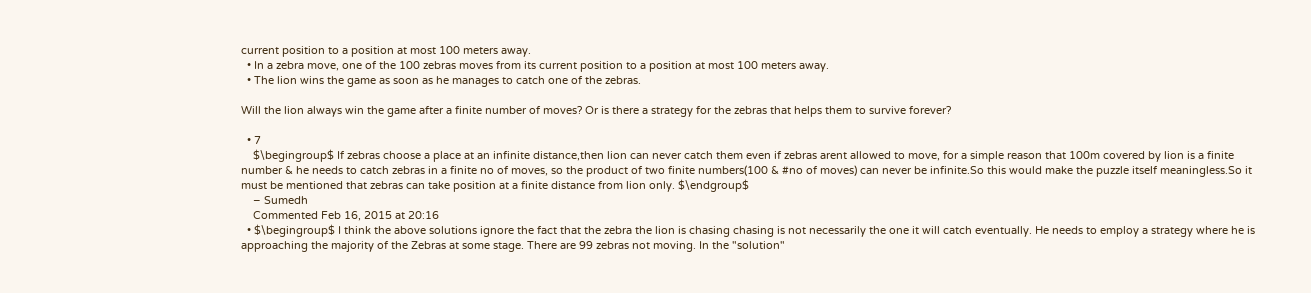current position to a position at most 100 meters away.
  • In a zebra move, one of the 100 zebras moves from its current position to a position at most 100 meters away.
  • The lion wins the game as soon as he manages to catch one of the zebras.

Will the lion always win the game after a finite number of moves? Or is there a strategy for the zebras that helps them to survive forever?

  • 7
    $\begingroup$ If zebras choose a place at an infinite distance,then lion can never catch them even if zebras arent allowed to move, for a simple reason that 100m covered by lion is a finite number & he needs to catch zebras in a finite no of moves, so the product of two finite numbers(100 & #no of moves) can never be infinite.So this would make the puzzle itself meaningless.So it must be mentioned that zebras can take position at a finite distance from lion only. $\endgroup$
    – Sumedh
    Commented Feb 16, 2015 at 20:16
  • $\begingroup$ I think the above solutions ignore the fact that the zebra the lion is chasing chasing is not necessarily the one it will catch eventually. He needs to employ a strategy where he is approaching the majority of the Zebras at some stage. There are 99 zebras not moving. In the "solution"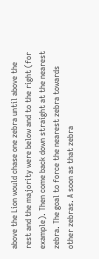above the Lion would chase one zebra until above the rest and the majority were below and to the right (for example). Then come back down straight at the nearest zebra. The goal to force the nearest zebra towards other zebras. A soon as that zebra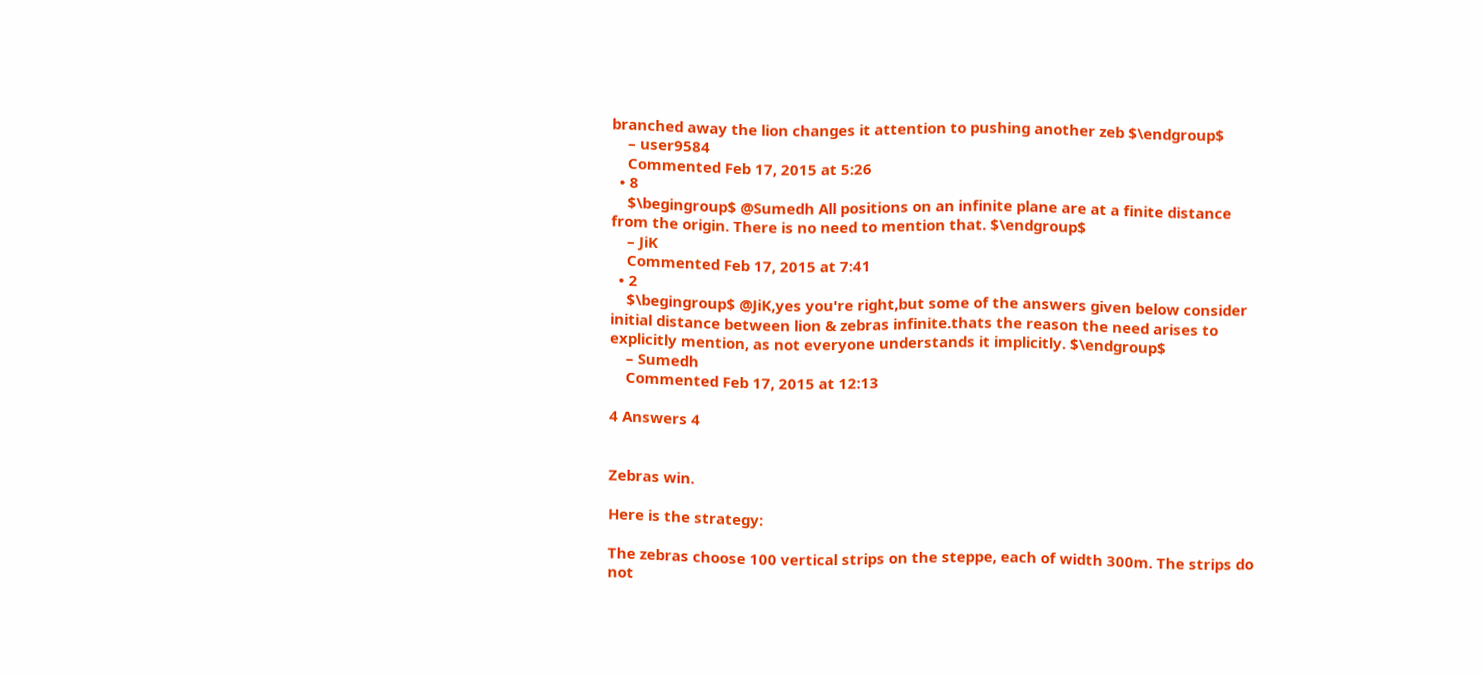branched away the lion changes it attention to pushing another zeb $\endgroup$
    – user9584
    Commented Feb 17, 2015 at 5:26
  • 8
    $\begingroup$ @Sumedh All positions on an infinite plane are at a finite distance from the origin. There is no need to mention that. $\endgroup$
    – JiK
    Commented Feb 17, 2015 at 7:41
  • 2
    $\begingroup$ @JiK,yes you're right,but some of the answers given below consider initial distance between lion & zebras infinite.thats the reason the need arises to explicitly mention, as not everyone understands it implicitly. $\endgroup$
    – Sumedh
    Commented Feb 17, 2015 at 12:13

4 Answers 4


Zebras win.

Here is the strategy:

The zebras choose 100 vertical strips on the steppe, each of width 300m. The strips do not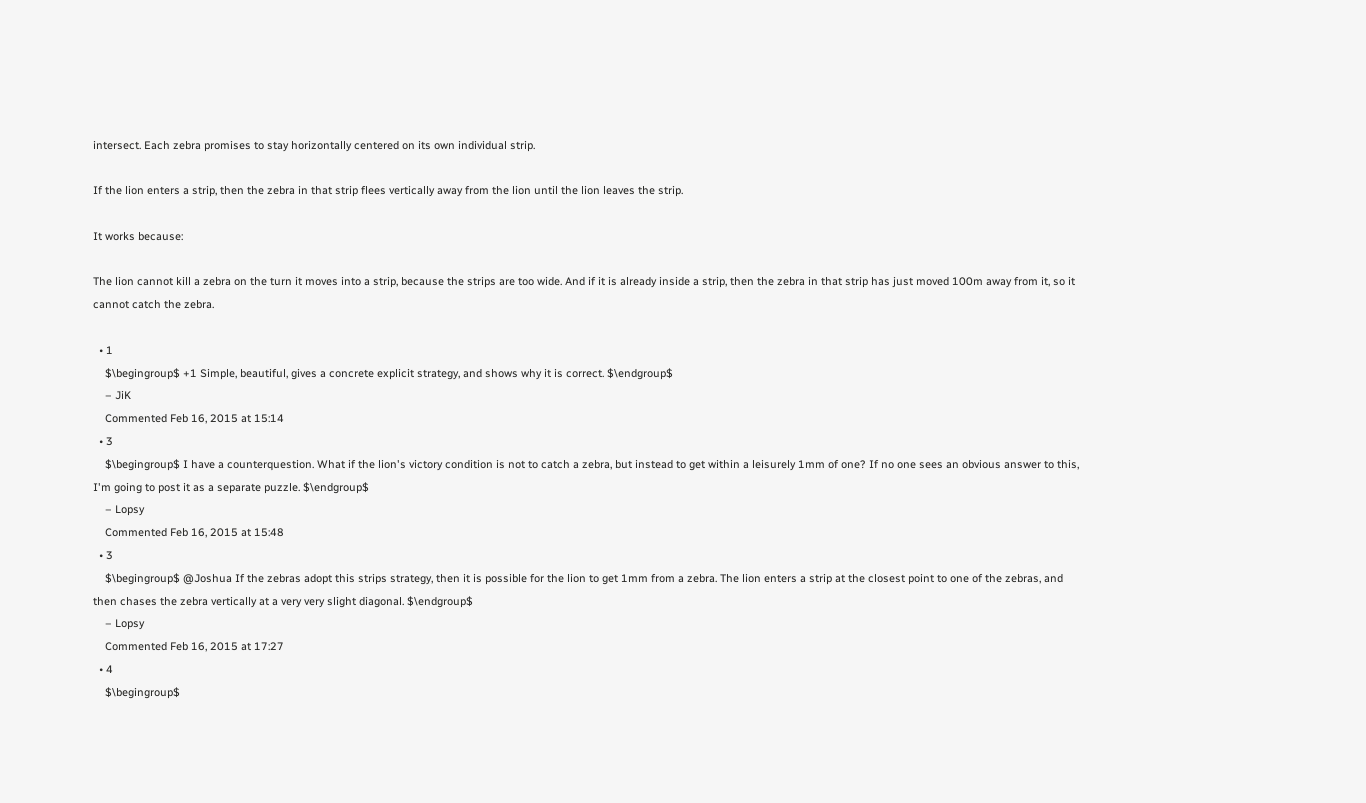intersect. Each zebra promises to stay horizontally centered on its own individual strip.

If the lion enters a strip, then the zebra in that strip flees vertically away from the lion until the lion leaves the strip.

It works because:

The lion cannot kill a zebra on the turn it moves into a strip, because the strips are too wide. And if it is already inside a strip, then the zebra in that strip has just moved 100m away from it, so it cannot catch the zebra.

  • 1
    $\begingroup$ +1 Simple, beautiful, gives a concrete explicit strategy, and shows why it is correct. $\endgroup$
    – JiK
    Commented Feb 16, 2015 at 15:14
  • 3
    $\begingroup$ I have a counterquestion. What if the lion's victory condition is not to catch a zebra, but instead to get within a leisurely 1mm of one? If no one sees an obvious answer to this, I'm going to post it as a separate puzzle. $\endgroup$
    – Lopsy
    Commented Feb 16, 2015 at 15:48
  • 3
    $\begingroup$ @Joshua If the zebras adopt this strips strategy, then it is possible for the lion to get 1mm from a zebra. The lion enters a strip at the closest point to one of the zebras, and then chases the zebra vertically at a very very slight diagonal. $\endgroup$
    – Lopsy
    Commented Feb 16, 2015 at 17:27
  • 4
    $\begingroup$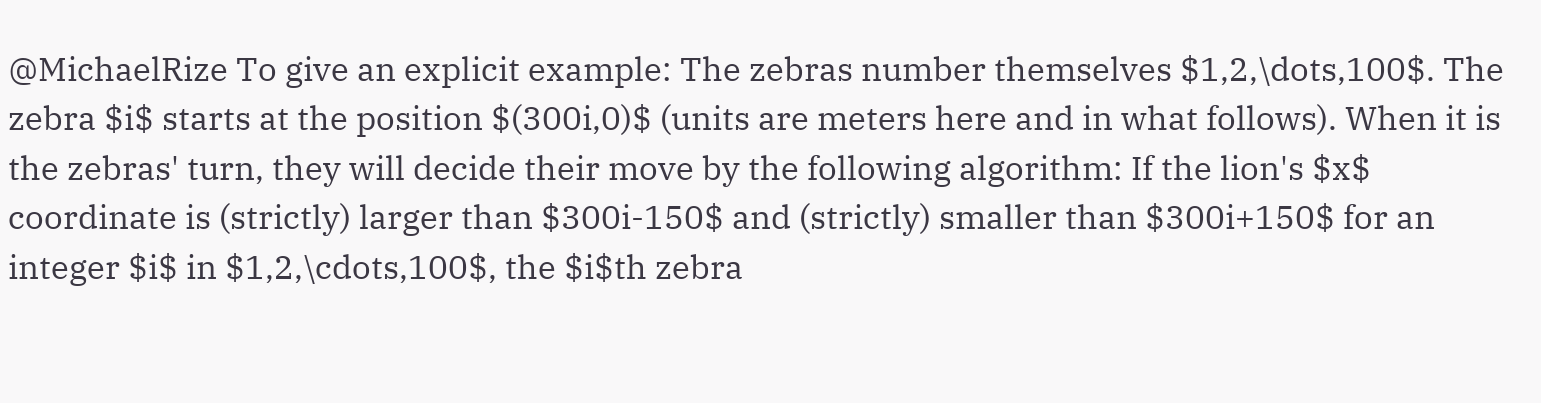@MichaelRize To give an explicit example: The zebras number themselves $1,2,\dots,100$. The zebra $i$ starts at the position $(300i,0)$ (units are meters here and in what follows). When it is the zebras' turn, they will decide their move by the following algorithm: If the lion's $x$ coordinate is (strictly) larger than $300i-150$ and (strictly) smaller than $300i+150$ for an integer $i$ in $1,2,\cdots,100$, the $i$th zebra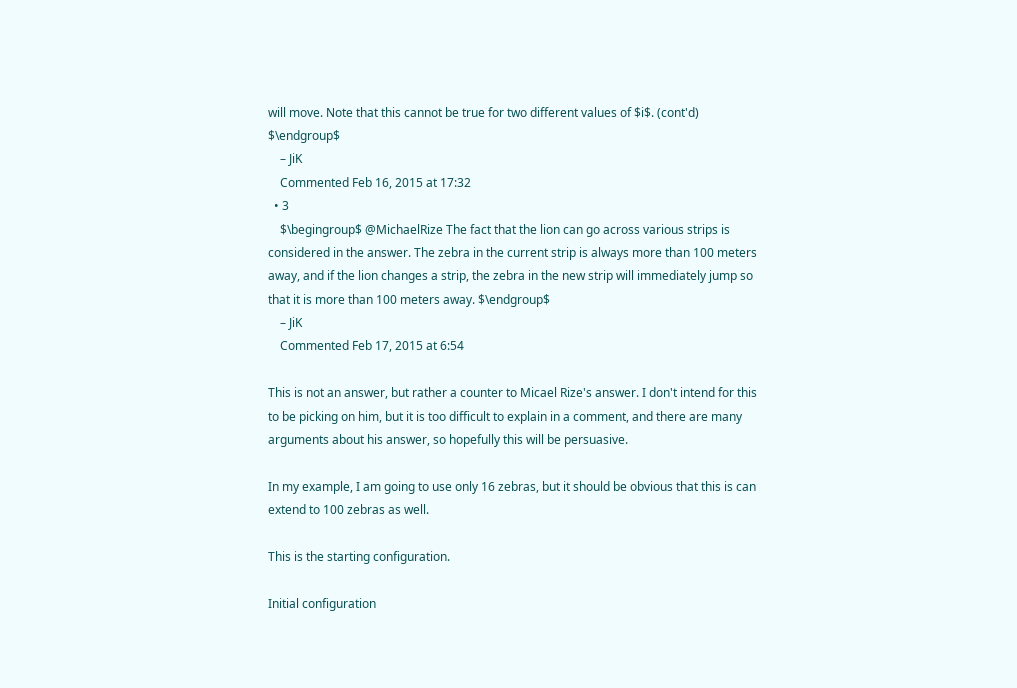will move. Note that this cannot be true for two different values of $i$. (cont'd) $\endgroup$
    – JiK
    Commented Feb 16, 2015 at 17:32
  • 3
    $\begingroup$ @MichaelRize The fact that the lion can go across various strips is considered in the answer. The zebra in the current strip is always more than 100 meters away, and if the lion changes a strip, the zebra in the new strip will immediately jump so that it is more than 100 meters away. $\endgroup$
    – JiK
    Commented Feb 17, 2015 at 6:54

This is not an answer, but rather a counter to Micael Rize's answer. I don't intend for this to be picking on him, but it is too difficult to explain in a comment, and there are many arguments about his answer, so hopefully this will be persuasive.

In my example, I am going to use only 16 zebras, but it should be obvious that this is can extend to 100 zebras as well.

This is the starting configuration.

Initial configuration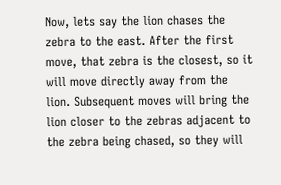Now, lets say the lion chases the zebra to the east. After the first move, that zebra is the closest, so it will move directly away from the lion. Subsequent moves will bring the lion closer to the zebras adjacent to the zebra being chased, so they will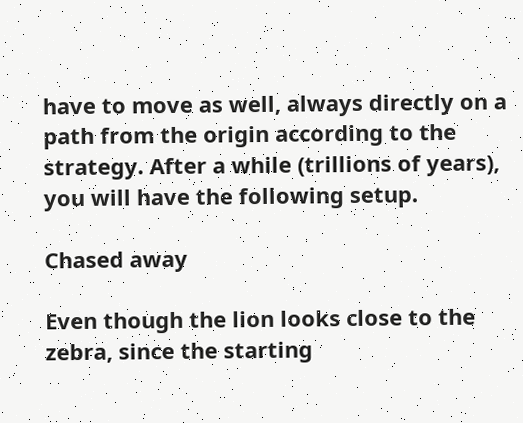have to move as well, always directly on a path from the origin according to the strategy. After a while (trillions of years), you will have the following setup.

Chased away

Even though the lion looks close to the zebra, since the starting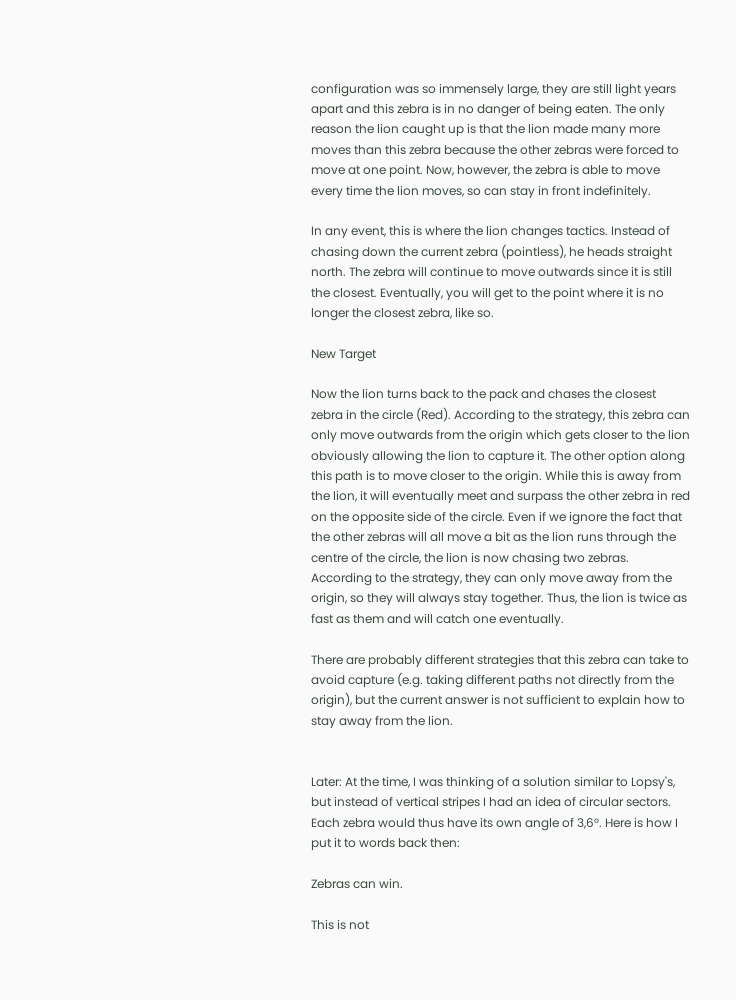configuration was so immensely large, they are still light years apart and this zebra is in no danger of being eaten. The only reason the lion caught up is that the lion made many more moves than this zebra because the other zebras were forced to move at one point. Now, however, the zebra is able to move every time the lion moves, so can stay in front indefinitely.

In any event, this is where the lion changes tactics. Instead of chasing down the current zebra (pointless), he heads straight north. The zebra will continue to move outwards since it is still the closest. Eventually, you will get to the point where it is no longer the closest zebra, like so.

New Target

Now the lion turns back to the pack and chases the closest zebra in the circle (Red). According to the strategy, this zebra can only move outwards from the origin which gets closer to the lion obviously allowing the lion to capture it. The other option along this path is to move closer to the origin. While this is away from the lion, it will eventually meet and surpass the other zebra in red on the opposite side of the circle. Even if we ignore the fact that the other zebras will all move a bit as the lion runs through the centre of the circle, the lion is now chasing two zebras. According to the strategy, they can only move away from the origin, so they will always stay together. Thus, the lion is twice as fast as them and will catch one eventually.

There are probably different strategies that this zebra can take to avoid capture (e.g. taking different paths not directly from the origin), but the current answer is not sufficient to explain how to stay away from the lion.


Later: At the time, I was thinking of a solution similar to Lopsy's, but instead of vertical stripes I had an idea of circular sectors. Each zebra would thus have its own angle of 3,6°. Here is how I put it to words back then:

Zebras can win.

This is not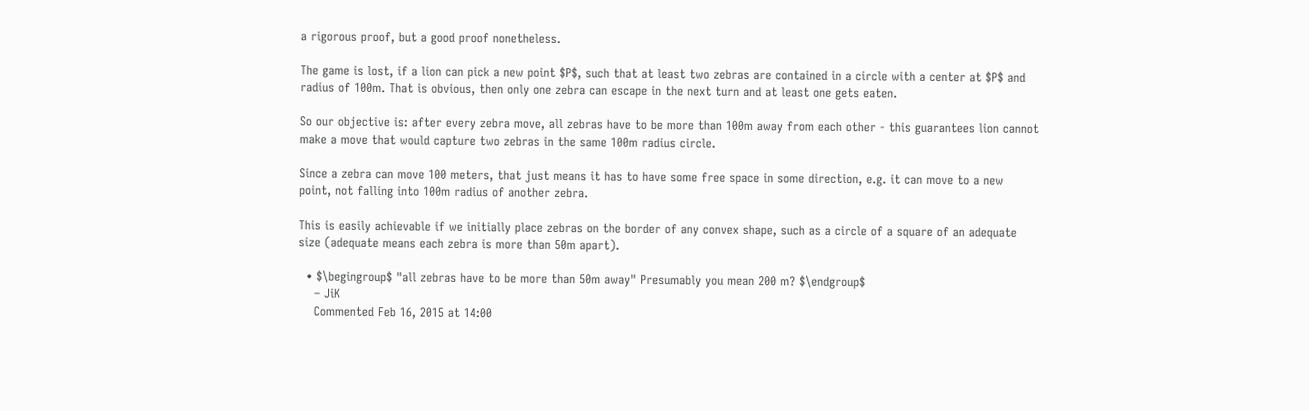a rigorous proof, but a good proof nonetheless.

The game is lost, if a lion can pick a new point $P$, such that at least two zebras are contained in a circle with a center at $P$ and radius of 100m. That is obvious, then only one zebra can escape in the next turn and at least one gets eaten.

So our objective is: after every zebra move, all zebras have to be more than 100m away from each other - this guarantees lion cannot make a move that would capture two zebras in the same 100m radius circle.

Since a zebra can move 100 meters, that just means it has to have some free space in some direction, e.g. it can move to a new point, not falling into 100m radius of another zebra.

This is easily achievable if we initially place zebras on the border of any convex shape, such as a circle of a square of an adequate size (adequate means each zebra is more than 50m apart).

  • $\begingroup$ "all zebras have to be more than 50m away" Presumably you mean 200 m? $\endgroup$
    – JiK
    Commented Feb 16, 2015 at 14:00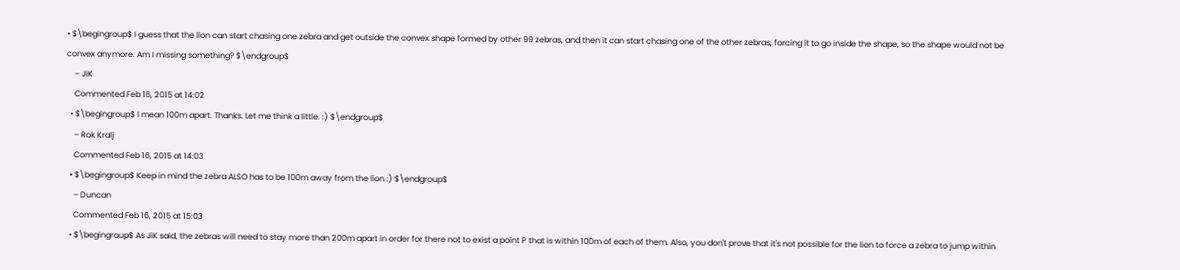• $\begingroup$ I guess that the lion can start chasing one zebra and get outside the convex shape formed by other 99 zebras, and then it can start chasing one of the other zebras, forcing it to go inside the shape, so the shape would not be convex anymore. Am I missing something? $\endgroup$
    – JiK
    Commented Feb 16, 2015 at 14:02
  • $\begingroup$ I mean 100m apart. Thanks. Let me think a little. :) $\endgroup$
    – Rok Kralj
    Commented Feb 16, 2015 at 14:03
  • $\begingroup$ Keep in mind the zebra ALSO has to be 100m away from the lion :) $\endgroup$
    – Duncan
    Commented Feb 16, 2015 at 15:03
  • $\begingroup$ As JiK said, the zebras will need to stay more than 200m apart in order for there not to exist a point P that is within 100m of each of them. Also, you don't prove that it's not possible for the lion to force a zebra to jump within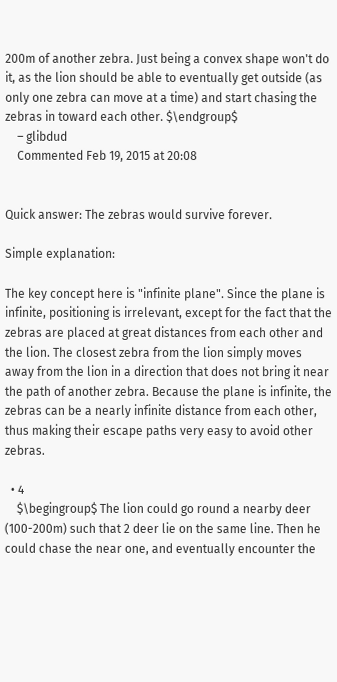200m of another zebra. Just being a convex shape won't do it, as the lion should be able to eventually get outside (as only one zebra can move at a time) and start chasing the zebras in toward each other. $\endgroup$
    – glibdud
    Commented Feb 19, 2015 at 20:08


Quick answer: The zebras would survive forever.

Simple explanation:

The key concept here is "infinite plane". Since the plane is infinite, positioning is irrelevant, except for the fact that the zebras are placed at great distances from each other and the lion. The closest zebra from the lion simply moves away from the lion in a direction that does not bring it near the path of another zebra. Because the plane is infinite, the zebras can be a nearly infinite distance from each other, thus making their escape paths very easy to avoid other zebras.

  • 4
    $\begingroup$ The lion could go round a nearby deer (100-200m) such that 2 deer lie on the same line. Then he could chase the near one, and eventually encounter the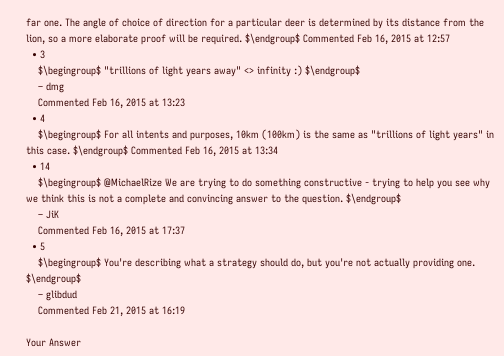far one. The angle of choice of direction for a particular deer is determined by its distance from the lion, so a more elaborate proof will be required. $\endgroup$ Commented Feb 16, 2015 at 12:57
  • 3
    $\begingroup$ "trillions of light years away" <> infinity :) $\endgroup$
    – dmg
    Commented Feb 16, 2015 at 13:23
  • 4
    $\begingroup$ For all intents and purposes, 10km (100km) is the same as "trillions of light years" in this case. $\endgroup$ Commented Feb 16, 2015 at 13:34
  • 14
    $\begingroup$ @MichaelRize We are trying to do something constructive - trying to help you see why we think this is not a complete and convincing answer to the question. $\endgroup$
    – JiK
    Commented Feb 16, 2015 at 17:37
  • 5
    $\begingroup$ You're describing what a strategy should do, but you're not actually providing one. $\endgroup$
    – glibdud
    Commented Feb 21, 2015 at 16:19

Your Answer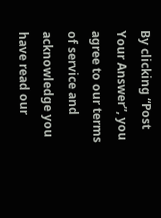By clicking “Post Your Answer”, you agree to our terms of service and acknowledge you have read our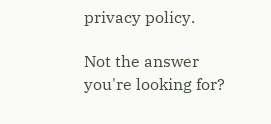privacy policy.

Not the answer you're looking for?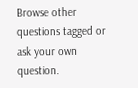Browse other questions tagged or ask your own question.